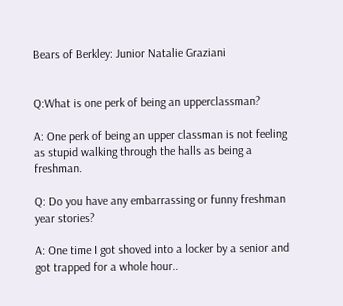Bears of Berkley: Junior Natalie Graziani


Q:What is one perk of being an upperclassman?

A: One perk of being an upper classman is not feeling as stupid walking through the halls as being a freshman.

Q: Do you have any embarrassing or funny freshman year stories?

A: One time I got shoved into a locker by a senior and got trapped for a whole hour..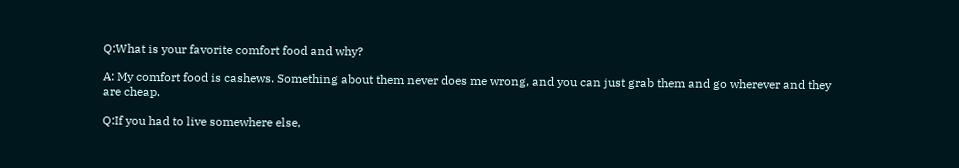Q:What is your favorite comfort food and why?

A: My comfort food is cashews. Something about them never does me wrong, and you can just grab them and go wherever and they are cheap.

Q:If you had to live somewhere else,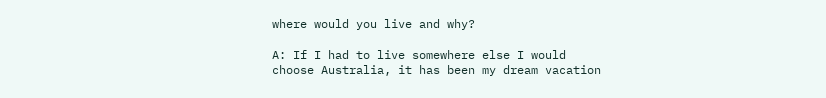where would you live and why?

A: If I had to live somewhere else I would choose Australia, it has been my dream vacation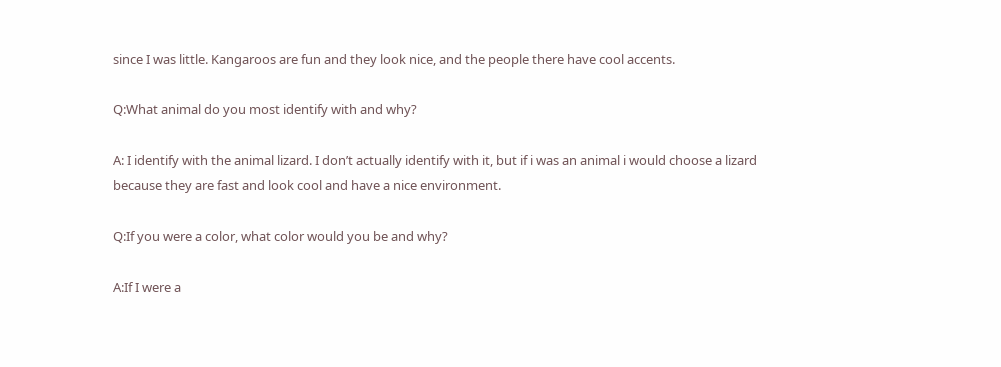since I was little. Kangaroos are fun and they look nice, and the people there have cool accents.

Q:What animal do you most identify with and why?

A: I identify with the animal lizard. I don’t actually identify with it, but if i was an animal i would choose a lizard because they are fast and look cool and have a nice environment.

Q:If you were a color, what color would you be and why?

A:If I were a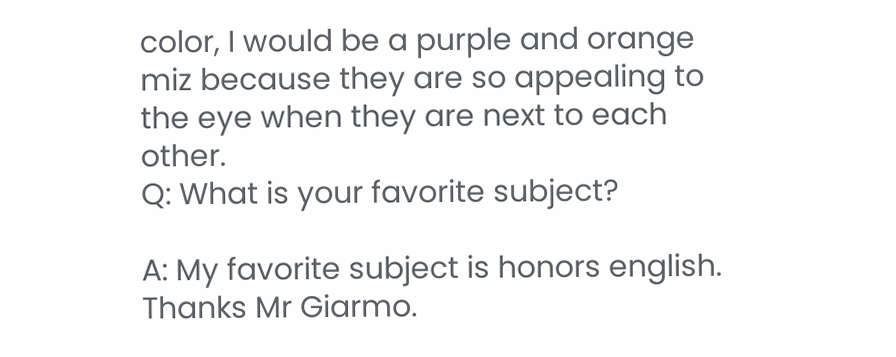color, I would be a purple and orange miz because they are so appealing to the eye when they are next to each other.
Q: What is your favorite subject?

A: My favorite subject is honors english. Thanks Mr Giarmo.